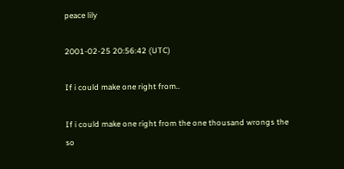peace lily

2001-02-25 20:56:42 (UTC)

If i could make one right from..

If i could make one right from the one thousand wrongs the
so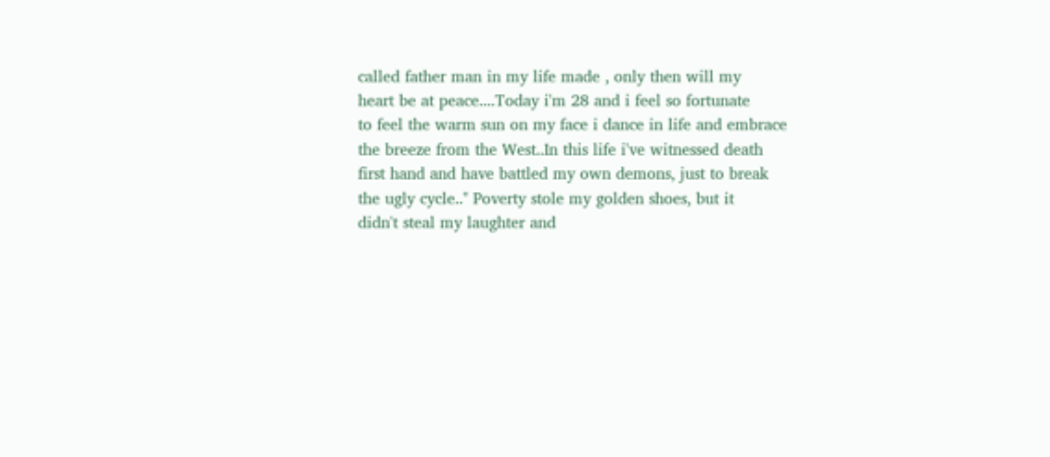called father man in my life made , only then will my
heart be at peace....Today i'm 28 and i feel so fortunate
to feel the warm sun on my face i dance in life and embrace
the breeze from the West..In this life i've witnessed death
first hand and have battled my own demons, just to break
the ugly cycle.." Poverty stole my golden shoes, but it
didn't steal my laughter and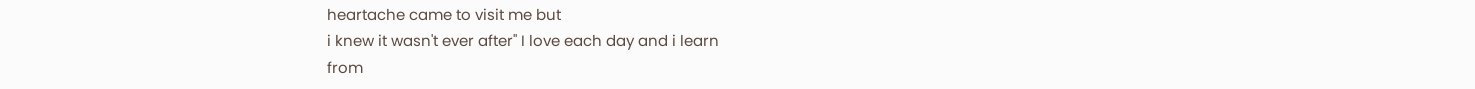heartache came to visit me but
i knew it wasn't ever after" I love each day and i learn
from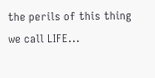the perils of this thing we call LIFE...